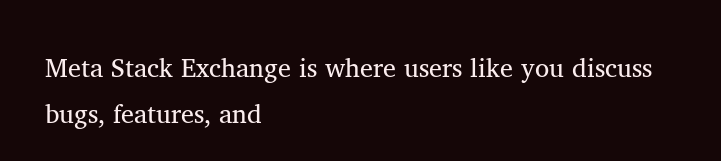Meta Stack Exchange is where users like you discuss bugs, features, and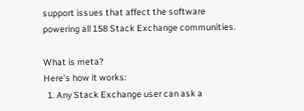support issues that affect the software powering all 158 Stack Exchange communities.

What is meta?
Here's how it works:
  1. Any Stack Exchange user can ask a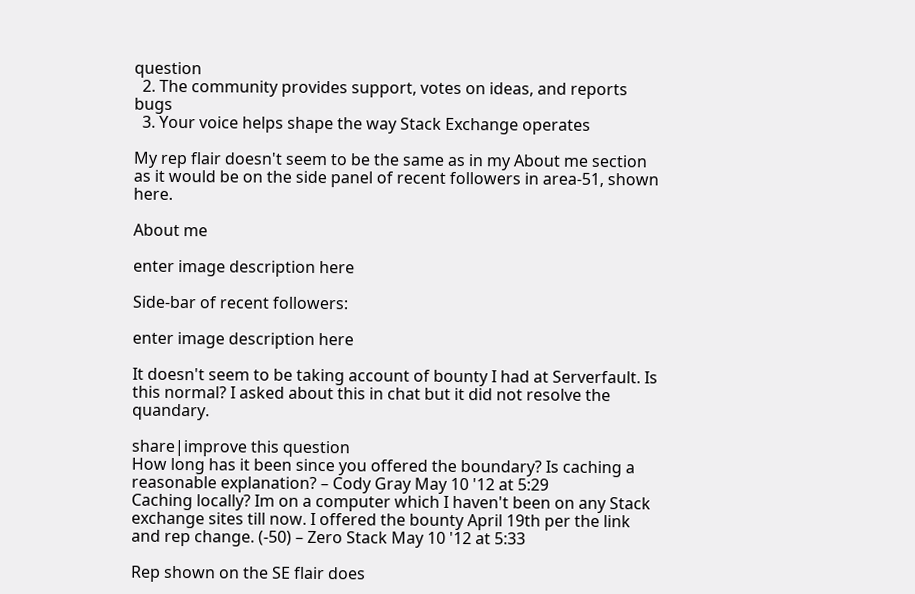question
  2. The community provides support, votes on ideas, and reports bugs
  3. Your voice helps shape the way Stack Exchange operates

My rep flair doesn't seem to be the same as in my About me section as it would be on the side panel of recent followers in area-51, shown here.

About me

enter image description here

Side-bar of recent followers:

enter image description here

It doesn't seem to be taking account of bounty I had at Serverfault. Is this normal? I asked about this in chat but it did not resolve the quandary.

share|improve this question
How long has it been since you offered the boundary? Is caching a reasonable explanation? – Cody Gray May 10 '12 at 5:29
Caching locally? Im on a computer which I haven't been on any Stack exchange sites till now. I offered the bounty April 19th per the link and rep change. (-50) – Zero Stack May 10 '12 at 5:33

Rep shown on the SE flair does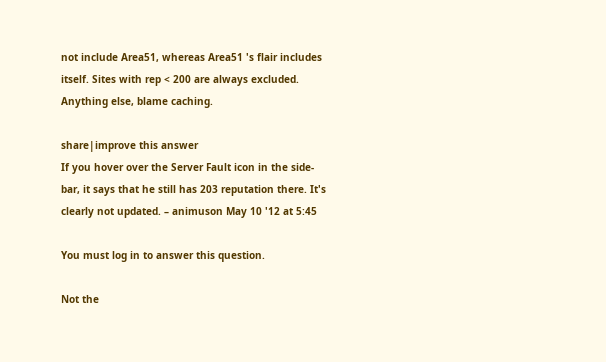not include Area51, whereas Area51 's flair includes itself. Sites with rep < 200 are always excluded. Anything else, blame caching.

share|improve this answer
If you hover over the Server Fault icon in the side-bar, it says that he still has 203 reputation there. It's clearly not updated. – animuson May 10 '12 at 5:45

You must log in to answer this question.

Not the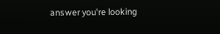answer you're looking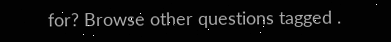for? Browse other questions tagged .